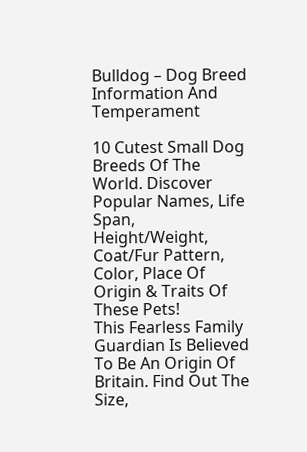Bulldog – Dog Breed Information And Temperament

10 Cutest Small Dog Breeds Of The World. Discover Popular Names, Life Span, Height/Weight, Coat/Fur Pattern, Color, Place Of Origin & Traits Of These Pets!
This Fearless Family Guardian Is Believed To Be An Origin Of Britain. Find Out The Size,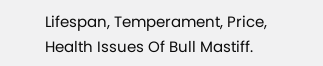Lifespan, Temperament, Price, Health Issues Of Bull Mastiff.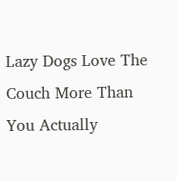Lazy Dogs Love The Couch More Than You Actually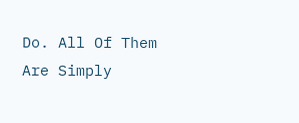Do. All Of Them Are Simply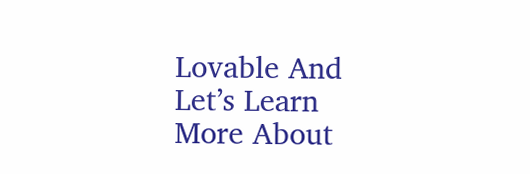Lovable And Let’s Learn More About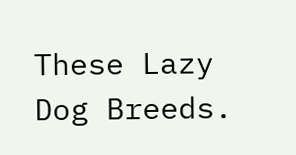These Lazy Dog Breeds.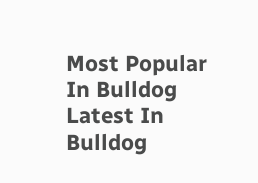Most Popular In Bulldog
Latest In Bulldog